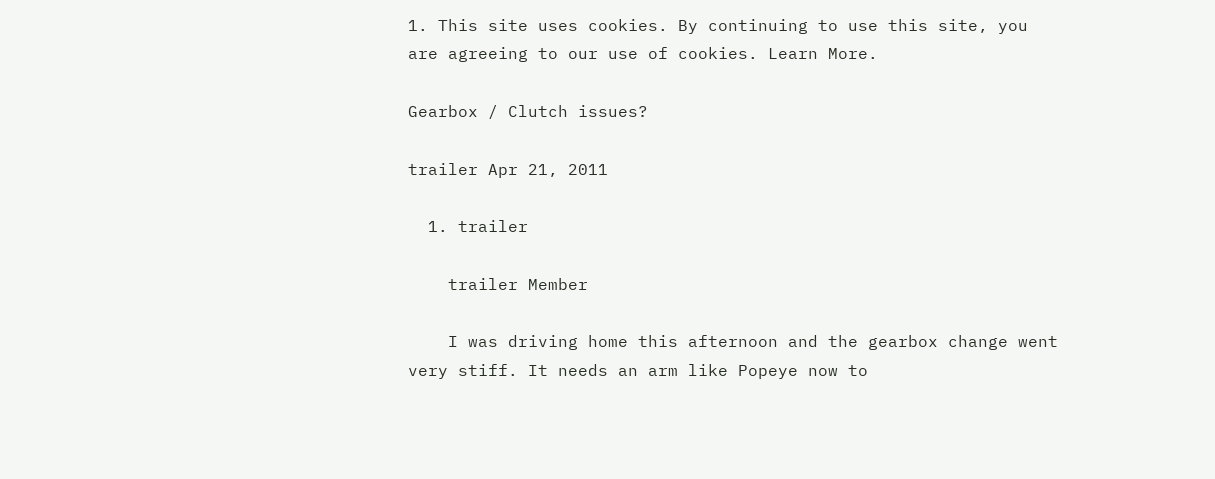1. This site uses cookies. By continuing to use this site, you are agreeing to our use of cookies. Learn More.

Gearbox / Clutch issues?

trailer Apr 21, 2011

  1. trailer

    trailer Member

    I was driving home this afternoon and the gearbox change went very stiff. It needs an arm like Popeye now to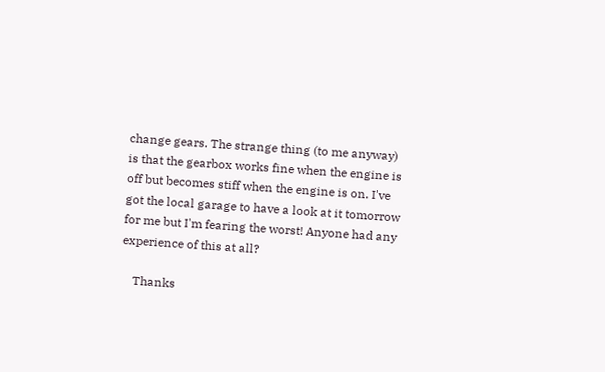change gears. The strange thing (to me anyway) is that the gearbox works fine when the engine is off but becomes stiff when the engine is on. I've got the local garage to have a look at it tomorrow for me but I'm fearing the worst! Anyone had any experience of this at all?

    Thanks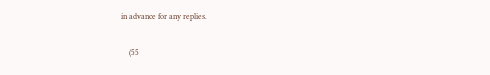in advance for any replies.

    (55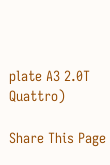plate A3 2.0T Quattro)

Share This Page